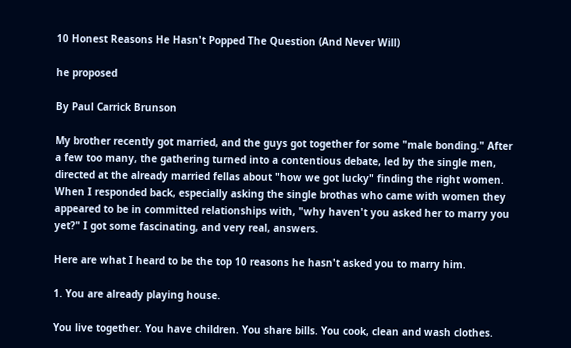10 Honest Reasons He Hasn't Popped The Question (And Never Will)

he proposed

By Paul Carrick Brunson

My brother recently got married, and the guys got together for some "male bonding." After a few too many, the gathering turned into a contentious debate, led by the single men, directed at the already married fellas about "how we got lucky" finding the right women. When I responded back, especially asking the single brothas who came with women they appeared to be in committed relationships with, "why haven't you asked her to marry you yet?" I got some fascinating, and very real, answers.

Here are what I heard to be the top 10 reasons he hasn't asked you to marry him.

1. You are already playing house.

You live together. You have children. You share bills. You cook, clean and wash clothes.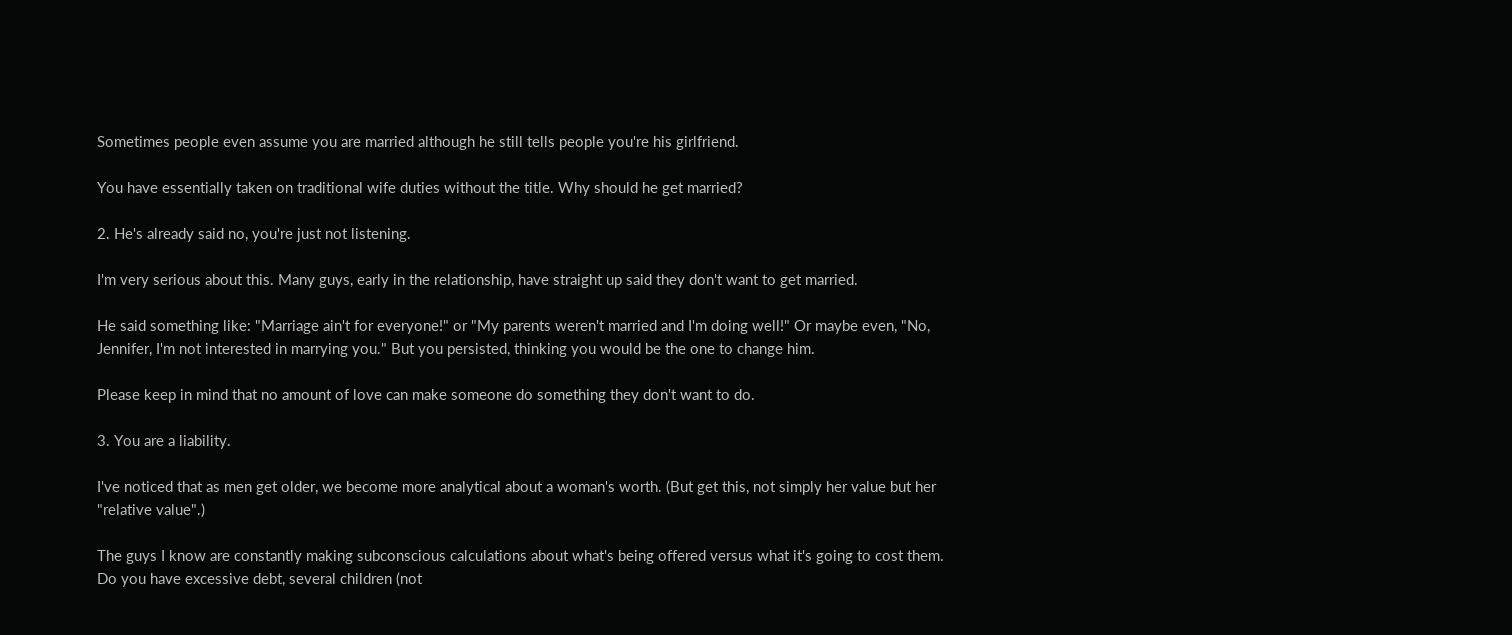Sometimes people even assume you are married although he still tells people you're his girlfriend.

You have essentially taken on traditional wife duties without the title. Why should he get married?

2. He's already said no, you're just not listening.

I'm very serious about this. Many guys, early in the relationship, have straight up said they don't want to get married.

He said something like: "Marriage ain't for everyone!" or "My parents weren't married and I'm doing well!" Or maybe even, "No, Jennifer, I'm not interested in marrying you." But you persisted, thinking you would be the one to change him.

Please keep in mind that no amount of love can make someone do something they don't want to do.

3. You are a liability.

I've noticed that as men get older, we become more analytical about a woman's worth. (But get this, not simply her value but her "relative value".)

The guys I know are constantly making subconscious calculations about what's being offered versus what it's going to cost them. Do you have excessive debt, several children (not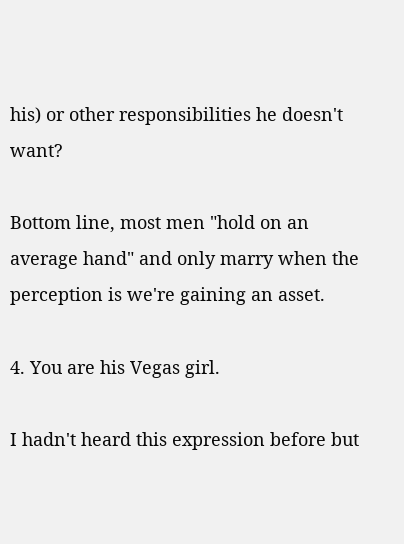his) or other responsibilities he doesn't want?

Bottom line, most men "hold on an average hand" and only marry when the perception is we're gaining an asset.

4. You are his Vegas girl.

I hadn't heard this expression before but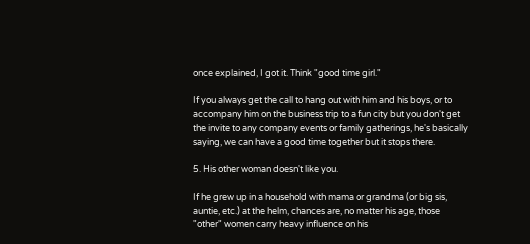once explained, I got it. Think "good time girl."

If you always get the call to hang out with him and his boys, or to accompany him on the business trip to a fun city but you don't get the invite to any company events or family gatherings, he's basically saying, we can have a good time together but it stops there.

5. His other woman doesn't like you.

If he grew up in a household with mama or grandma (or big sis, auntie, etc.) at the helm, chances are, no matter his age, those "other" women carry heavy influence on his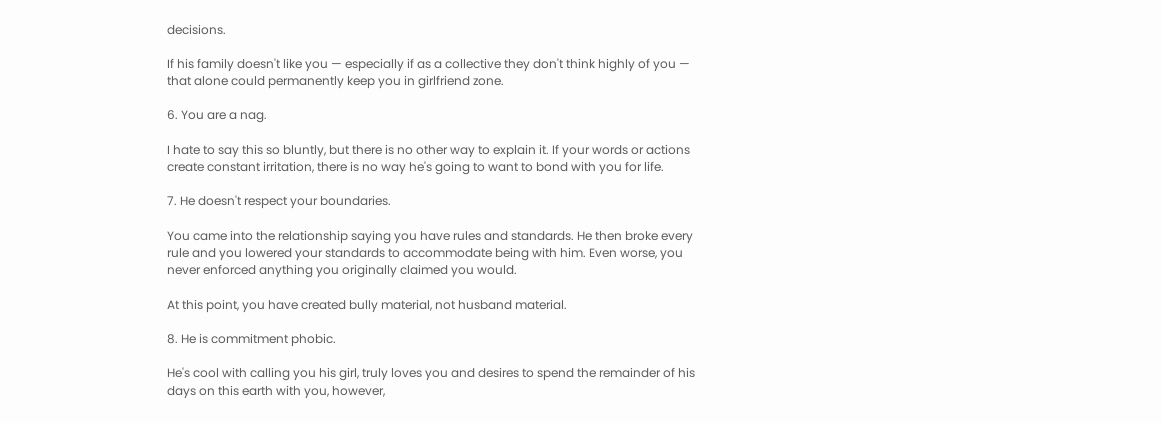decisions.

If his family doesn't like you — especially if as a collective they don't think highly of you — that alone could permanently keep you in girlfriend zone.

6. You are a nag.

I hate to say this so bluntly, but there is no other way to explain it. If your words or actions create constant irritation, there is no way he's going to want to bond with you for life.

7. He doesn't respect your boundaries.

You came into the relationship saying you have rules and standards. He then broke every rule and you lowered your standards to accommodate being with him. Even worse, you never enforced anything you originally claimed you would.

At this point, you have created bully material, not husband material.

8. He is commitment phobic.

He's cool with calling you his girl, truly loves you and desires to spend the remainder of his days on this earth with you, however,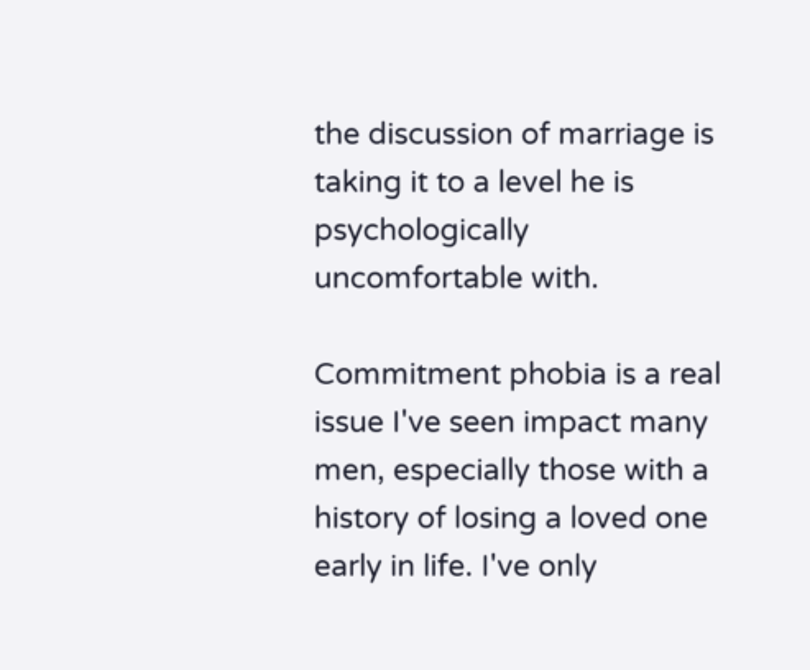the discussion of marriage is taking it to a level he is psychologically uncomfortable with.

Commitment phobia is a real issue I've seen impact many men, especially those with a history of losing a loved one early in life. I've only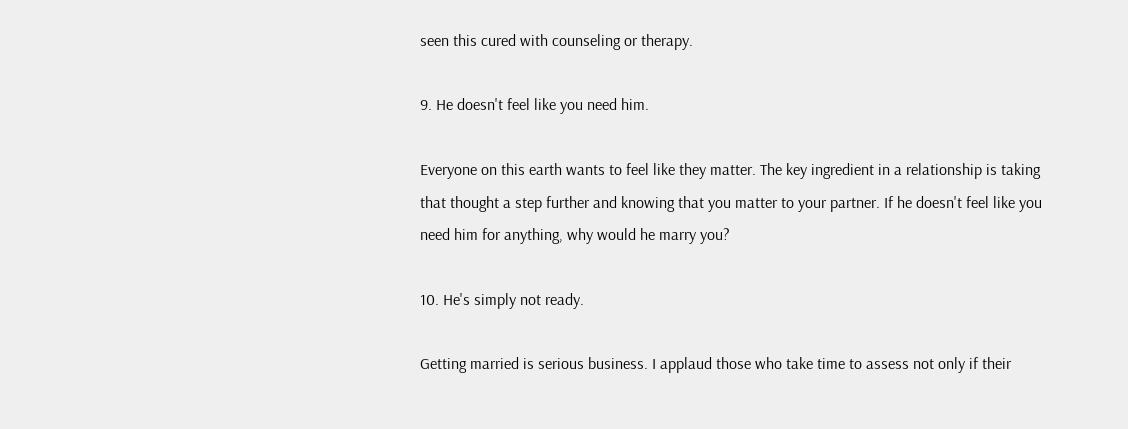seen this cured with counseling or therapy.

9. He doesn't feel like you need him.

Everyone on this earth wants to feel like they matter. The key ingredient in a relationship is taking that thought a step further and knowing that you matter to your partner. If he doesn't feel like you need him for anything, why would he marry you?

10. He's simply not ready.

Getting married is serious business. I applaud those who take time to assess not only if their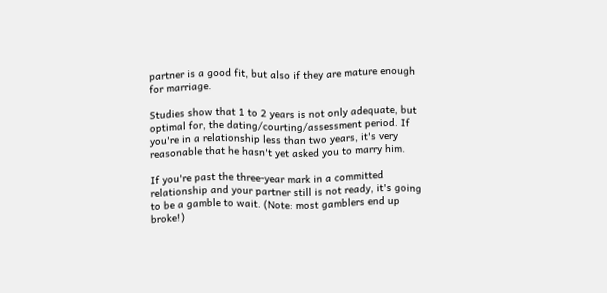partner is a good fit, but also if they are mature enough for marriage.

Studies show that 1 to 2 years is not only adequate, but optimal for, the dating/courting/assessment period. If you're in a relationship less than two years, it's very reasonable that he hasn't yet asked you to marry him.

If you're past the three-year mark in a committed relationship and your partner still is not ready, it's going to be a gamble to wait. (Note: most gamblers end up broke!)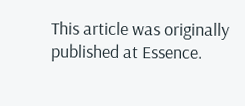This article was originally published at Essence.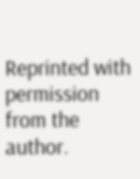Reprinted with permission from the author.